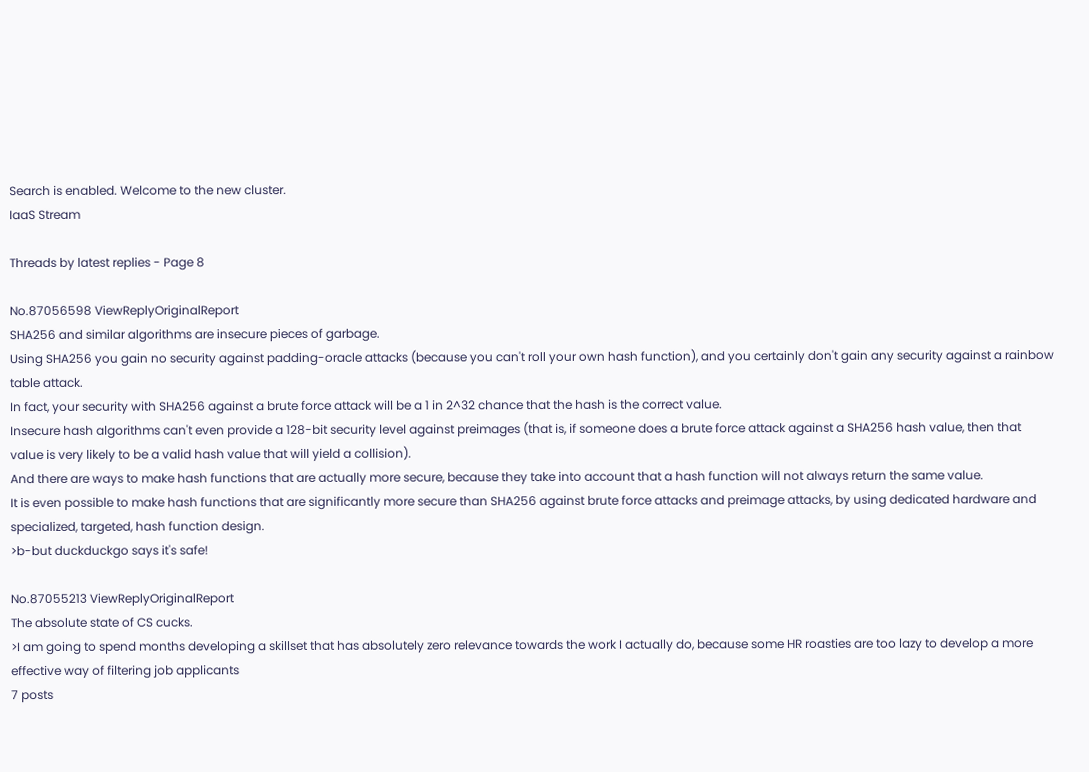Search is enabled. Welcome to the new cluster.
IaaS Stream

Threads by latest replies - Page 8

No.87056598 ViewReplyOriginalReport
SHA256 and similar algorithms are insecure pieces of garbage.
Using SHA256 you gain no security against padding-oracle attacks (because you can't roll your own hash function), and you certainly don't gain any security against a rainbow table attack.
In fact, your security with SHA256 against a brute force attack will be a 1 in 2^32 chance that the hash is the correct value.
Insecure hash algorithms can't even provide a 128-bit security level against preimages (that is, if someone does a brute force attack against a SHA256 hash value, then that value is very likely to be a valid hash value that will yield a collision).
And there are ways to make hash functions that are actually more secure, because they take into account that a hash function will not always return the same value.
It is even possible to make hash functions that are significantly more secure than SHA256 against brute force attacks and preimage attacks, by using dedicated hardware and specialized, targeted, hash function design.
>b-but duckduckgo says it's safe!

No.87055213 ViewReplyOriginalReport
The absolute state of CS cucks.
>I am going to spend months developing a skillset that has absolutely zero relevance towards the work I actually do, because some HR roasties are too lazy to develop a more effective way of filtering job applicants
7 posts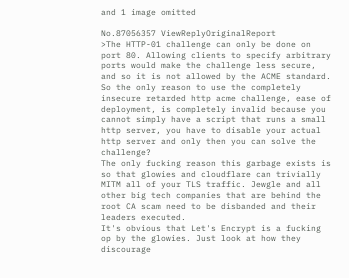and 1 image omitted

No.87056357 ViewReplyOriginalReport
>The HTTP-01 challenge can only be done on port 80. Allowing clients to specify arbitrary ports would make the challenge less secure, and so it is not allowed by the ACME standard.
So the only reason to use the completely insecure retarded http acme challenge, ease of deployment, is completely invalid because you cannot simply have a script that runs a small http server, you have to disable your actual http server and only then you can solve the challenge?
The only fucking reason this garbage exists is so that glowies and cloudflare can trivially MITM all of your TLS traffic. Jewgle and all other big tech companies that are behind the root CA scam need to be disbanded and their leaders executed.
It's obvious that Let's Encrypt is a fucking op by the glowies. Just look at how they discourage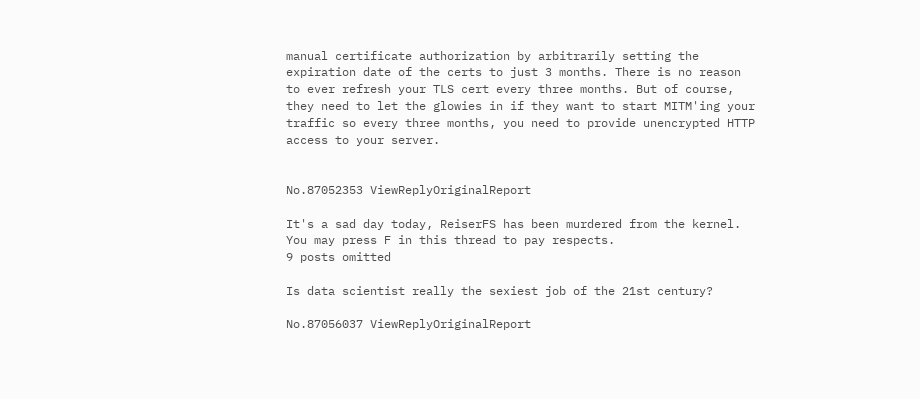manual certificate authorization by arbitrarily setting the expiration date of the certs to just 3 months. There is no reason to ever refresh your TLS cert every three months. But of course, they need to let the glowies in if they want to start MITM'ing your traffic so every three months, you need to provide unencrypted HTTP access to your server.


No.87052353 ViewReplyOriginalReport

It's a sad day today, ReiserFS has been murdered from the kernel. You may press F in this thread to pay respects.
9 posts omitted

Is data scientist really the sexiest job of the 21st century?

No.87056037 ViewReplyOriginalReport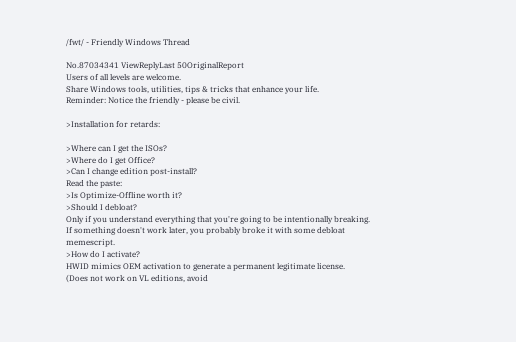/fwt/ - Friendly Windows Thread

No.87034341 ViewReplyLast 50OriginalReport
Users of all levels are welcome.
Share Windows tools, utilities, tips & tricks that enhance your life.
Reminder: Notice the friendly - please be civil.

>Installation for retards:

>Where can I get the ISOs?
>Where do I get Office?
>Can I change edition post-install?
Read the paste:
>Is Optimize-Offline worth it?
>Should I debloat?
Only if you understand everything that you're going to be intentionally breaking.
If something doesn't work later, you probably broke it with some debloat memescript.
>How do I activate?
HWID mimics OEM activation to generate a permanent legitimate license.
(Does not work on VL editions, avoid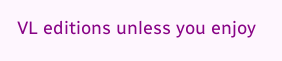VL editions unless you enjoy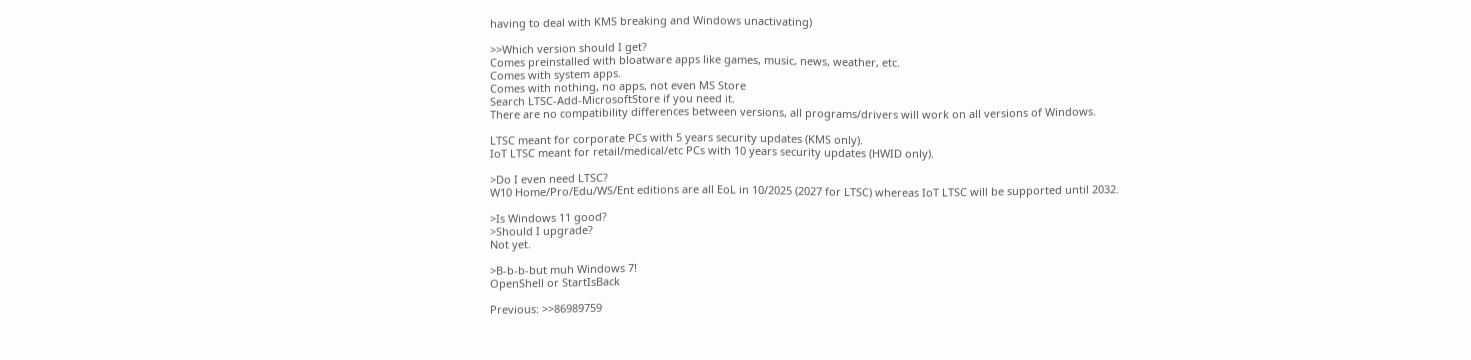having to deal with KMS breaking and Windows unactivating)

>>Which version should I get?
Comes preinstalled with bloatware apps like games, music, news, weather, etc.
Comes with system apps.
Comes with nothing, no apps, not even MS Store
Search LTSC-Add-MicrosoftStore if you need it.
There are no compatibility differences between versions, all programs/drivers will work on all versions of Windows.

LTSC meant for corporate PCs with 5 years security updates (KMS only).
IoT LTSC meant for retail/medical/etc PCs with 10 years security updates (HWID only).

>Do I even need LTSC?
W10 Home/Pro/Edu/WS/Ent editions are all EoL in 10/2025 (2027 for LTSC) whereas IoT LTSC will be supported until 2032.

>Is Windows 11 good?
>Should I upgrade?
Not yet.

>B-b-b-but muh Windows 7!
OpenShell or StartIsBack

Previous: >>86989759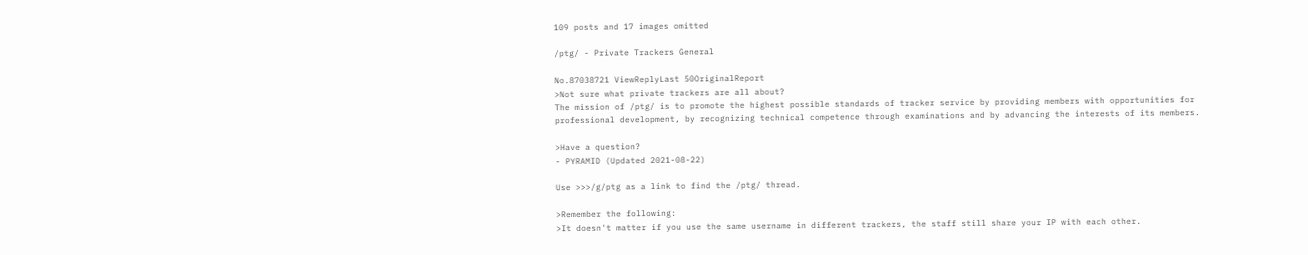109 posts and 17 images omitted

/ptg/ - Private Trackers General

No.87038721 ViewReplyLast 50OriginalReport
>Not sure what private trackers are all about?
The mission of /ptg/ is to promote the highest possible standards of tracker service by providing members with opportunities for professional development, by recognizing technical competence through examinations and by advancing the interests of its members.

>Have a question?
- PYRAMID (Updated 2021-08-22)

Use >>>/g/ptg as a link to find the /ptg/ thread.

>Remember the following:
>It doesn't matter if you use the same username in different trackers, the staff still share your IP with each other.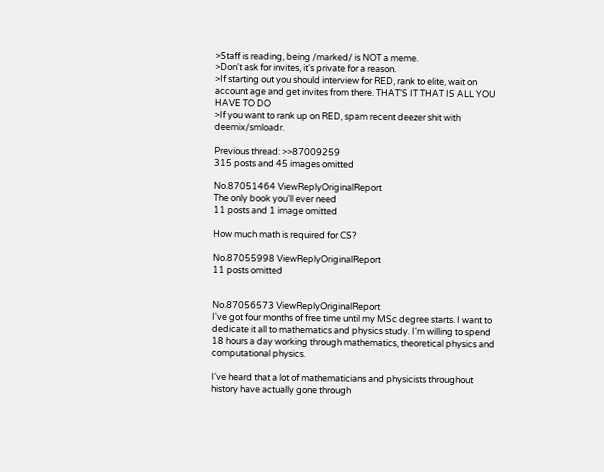>Staff is reading, being /marked/ is NOT a meme.
>Don't ask for invites, it's private for a reason.
>If starting out you should interview for RED, rank to elite, wait on account age and get invites from there. THAT'S IT THAT IS ALL YOU HAVE TO DO
>If you want to rank up on RED, spam recent deezer shit with deemix/smloadr.

Previous thread: >>87009259
315 posts and 45 images omitted

No.87051464 ViewReplyOriginalReport
The only book you'll ever need
11 posts and 1 image omitted

How much math is required for CS?

No.87055998 ViewReplyOriginalReport
11 posts omitted


No.87056573 ViewReplyOriginalReport
I've got four months of free time until my MSc degree starts. I want to dedicate it all to mathematics and physics study. I'm willing to spend 18 hours a day working through mathematics, theoretical physics and computational physics.

I've heard that a lot of mathematicians and physicists throughout history have actually gone through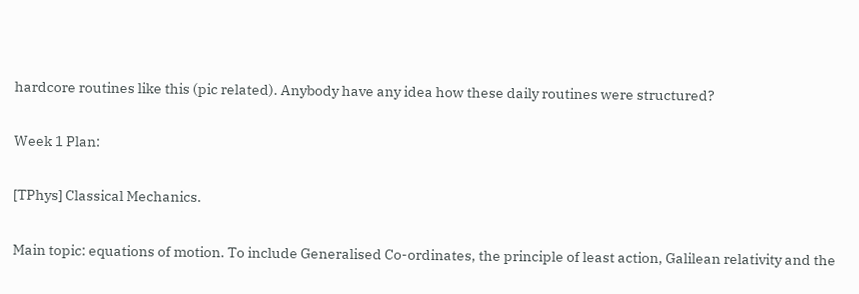hardcore routines like this (pic related). Anybody have any idea how these daily routines were structured?

Week 1 Plan:

[TPhys] Classical Mechanics.

Main topic: equations of motion. To include Generalised Co-ordinates, the principle of least action, Galilean relativity and the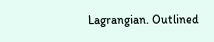Lagrangian. Outlined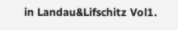in Landau&Lifschitz Vol1.